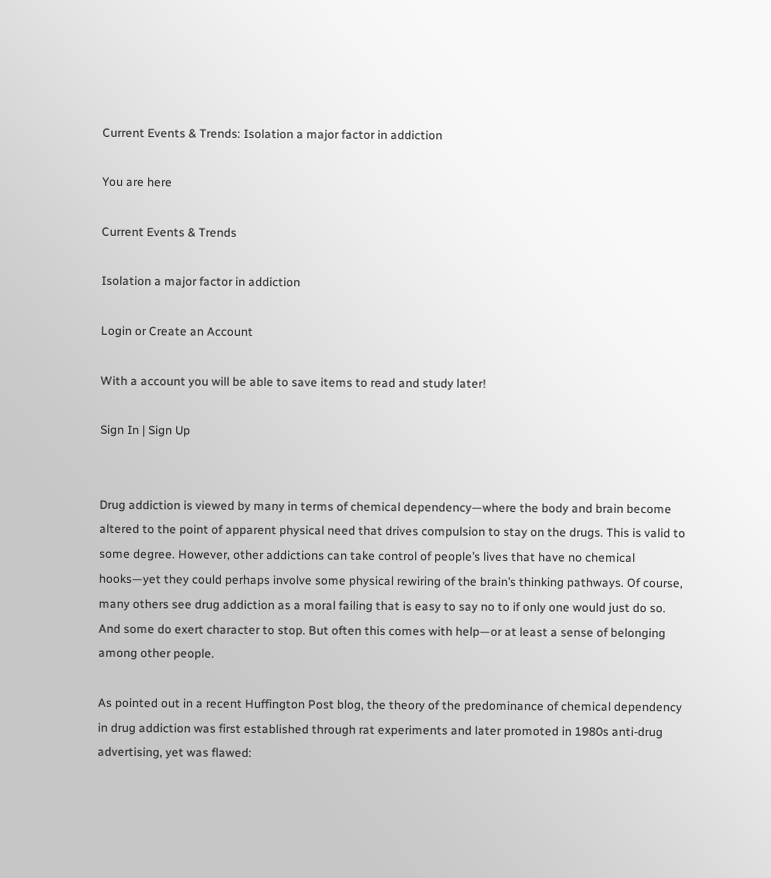Current Events & Trends: Isolation a major factor in addiction

You are here

Current Events & Trends

Isolation a major factor in addiction

Login or Create an Account

With a account you will be able to save items to read and study later!

Sign In | Sign Up


Drug addiction is viewed by many in terms of chemical dependency—where the body and brain become altered to the point of apparent physical need that drives compulsion to stay on the drugs. This is valid to some degree. However, other addictions can take control of people’s lives that have no chemical hooks—yet they could perhaps involve some physical rewiring of the brain’s thinking pathways. Of course, many others see drug addiction as a moral failing that is easy to say no to if only one would just do so. And some do exert character to stop. But often this comes with help—or at least a sense of belonging among other people.

As pointed out in a recent Huffington Post blog, the theory of the predominance of chemical dependency in drug addiction was first established through rat experiments and later promoted in 1980s anti-drug advertising, yet was flawed: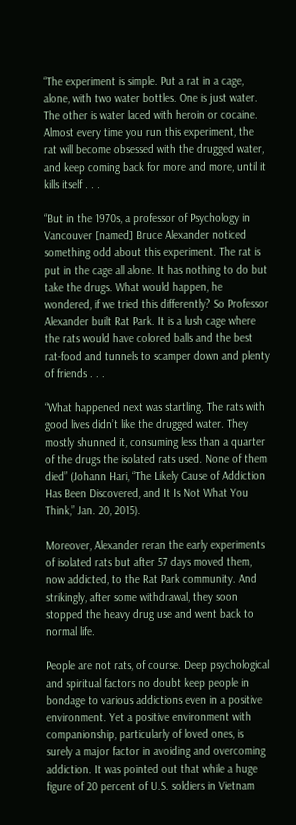“The experiment is simple. Put a rat in a cage, alone, with two water bottles. One is just water. The other is water laced with heroin or cocaine. Almost every time you run this experiment, the rat will become obsessed with the drugged water, and keep coming back for more and more, until it kills itself . . .

“But in the 1970s, a professor of Psychology in Vancouver [named] Bruce Alexander noticed something odd about this experiment. The rat is put in the cage all alone. It has nothing to do but take the drugs. What would happen, he wondered, if we tried this differently? So Professor Alexander built Rat Park. It is a lush cage where the rats would have colored balls and the best rat-food and tunnels to scamper down and plenty of friends . . .

“What happened next was startling. The rats with good lives didn’t like the drugged water. They mostly shunned it, consuming less than a quarter of the drugs the isolated rats used. None of them died” (Johann Hari, “The Likely Cause of Addiction Has Been Discovered, and It Is Not What You Think,” Jan. 20, 2015).

Moreover, Alexander reran the early experiments of isolated rats but after 57 days moved them, now addicted, to the Rat Park community. And strikingly, after some withdrawal, they soon stopped the heavy drug use and went back to normal life.

People are not rats, of course. Deep psychological and spiritual factors no doubt keep people in bondage to various addictions even in a positive environment. Yet a positive environment with companionship, particularly of loved ones, is surely a major factor in avoiding and overcoming addiction. It was pointed out that while a huge figure of 20 percent of U.S. soldiers in Vietnam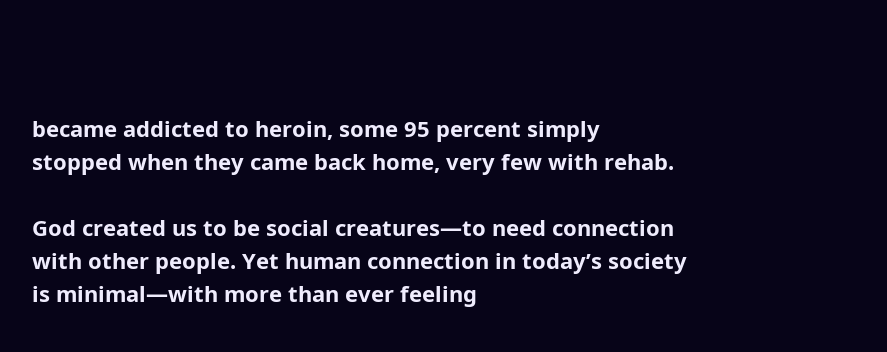became addicted to heroin, some 95 percent simply stopped when they came back home, very few with rehab.

God created us to be social creatures—to need connection with other people. Yet human connection in today’s society is minimal—with more than ever feeling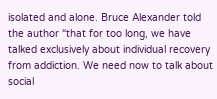isolated and alone. Bruce Alexander told the author “that for too long, we have talked exclusively about individual recovery from addiction. We need now to talk about social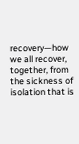recovery—how we all recover, together, from the sickness of isolation that is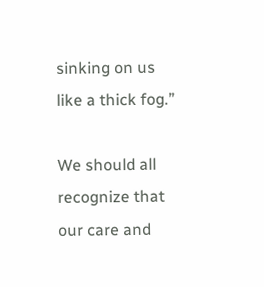sinking on us like a thick fog.”

We should all recognize that our care and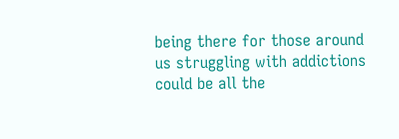being there for those around us struggling with addictions could be all the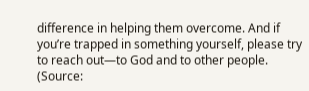difference in helping them overcome. And if you’re trapped in something yourself, please try to reach out—to God and to other people. (Source: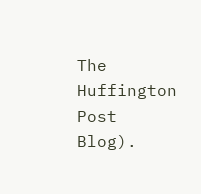The Huffington Post Blog).